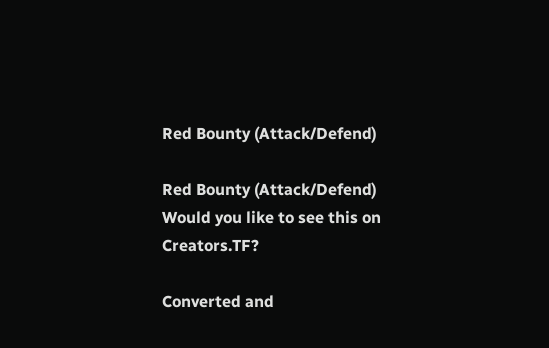Red Bounty (Attack/Defend)

Red Bounty (Attack/Defend)
Would you like to see this on Creators.TF?

Converted and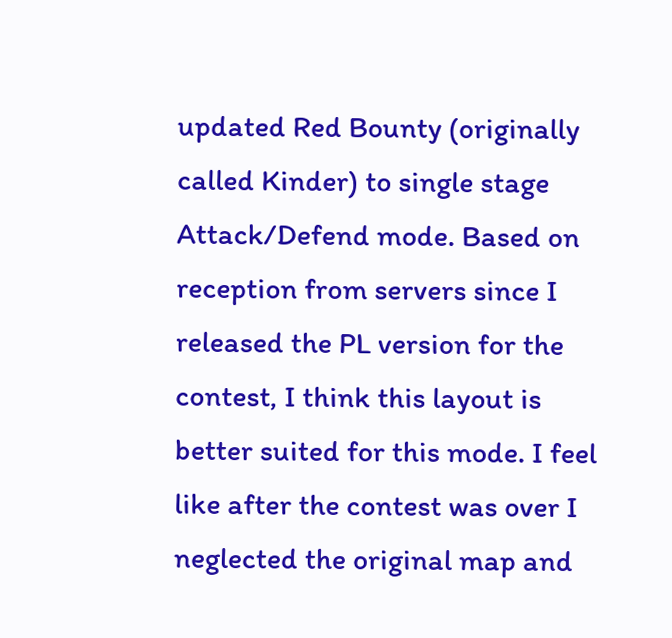updated Red Bounty (originally called Kinder) to single stage Attack/Defend mode. Based on reception from servers since I released the PL version for the contest, I think this layout is better suited for this mode. I feel like after the contest was over I neglected the original map and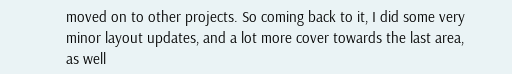moved on to other projects. So coming back to it, I did some very minor layout updates, and a lot more cover towards the last area, as well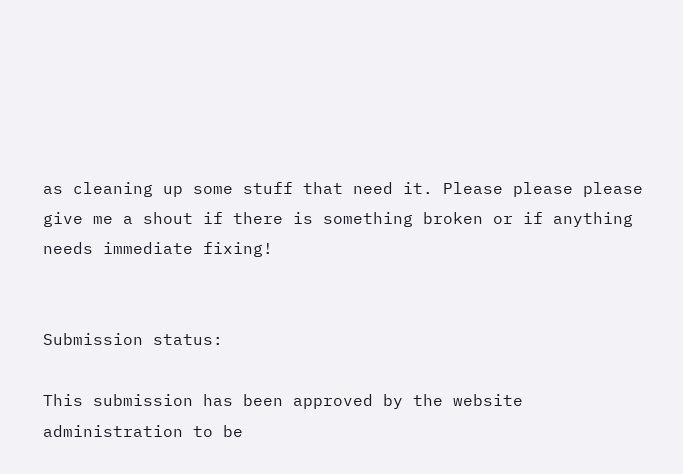as cleaning up some stuff that need it. Please please please give me a shout if there is something broken or if anything needs immediate fixing!


Submission status:

This submission has been approved by the website administration to be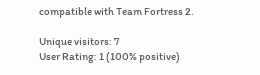compatible with Team Fortress 2.

Unique visitors: 7
User Rating: 1 (100% positive)